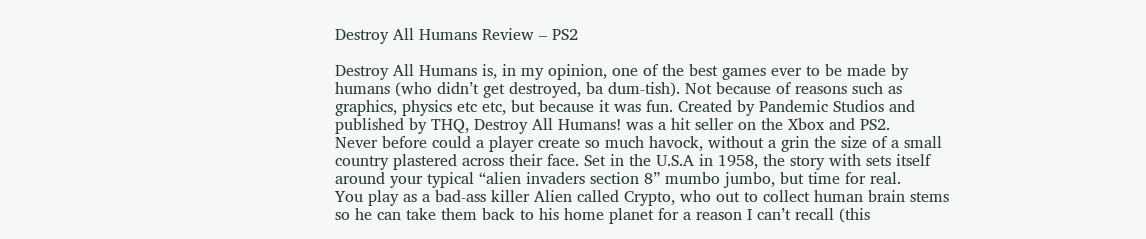Destroy All Humans Review – PS2

Destroy All Humans is, in my opinion, one of the best games ever to be made by humans (who didn’t get destroyed, ba dum-tish). Not because of reasons such as graphics, physics etc etc, but because it was fun. Created by Pandemic Studios and published by THQ, Destroy All Humans! was a hit seller on the Xbox and PS2.
Never before could a player create so much havock, without a grin the size of a small country plastered across their face. Set in the U.S.A in 1958, the story with sets itself around your typical “alien invaders section 8” mumbo jumbo, but time for real.
You play as a bad-ass killer Alien called Crypto, who out to collect human brain stems so he can take them back to his home planet for a reason I can’t recall (this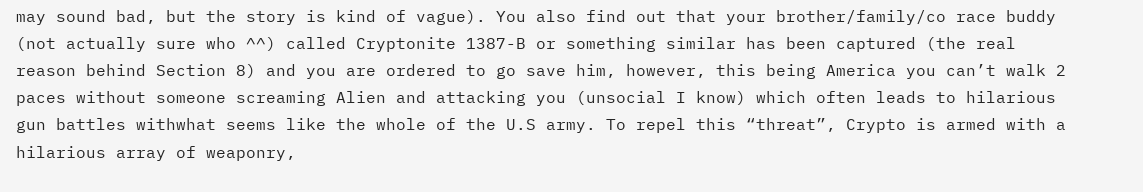may sound bad, but the story is kind of vague). You also find out that your brother/family/co race buddy (not actually sure who ^^) called Cryptonite 1387-B or something similar has been captured (the real reason behind Section 8) and you are ordered to go save him, however, this being America you can’t walk 2 paces without someone screaming Alien and attacking you (unsocial I know) which often leads to hilarious gun battles withwhat seems like the whole of the U.S army. To repel this “threat”, Crypto is armed with a hilarious array of weaponry,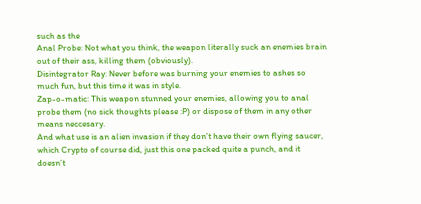such as the
Anal Probe: Not what you think, the weapon literally suck an enemies brain out of their ass, killing them (obviously).
Disintegrator Ray: Never before was burning your enemies to ashes so much fun, but this time it was in style.
Zap-o-matic: This weapon stunned your enemies, allowing you to anal probe them (no sick thoughts please :P) or dispose of them in any other means neccesary.
And what use is an alien invasion if they don’t have their own flying saucer, which Crypto of course did, just this one packed quite a punch, and it doesn’t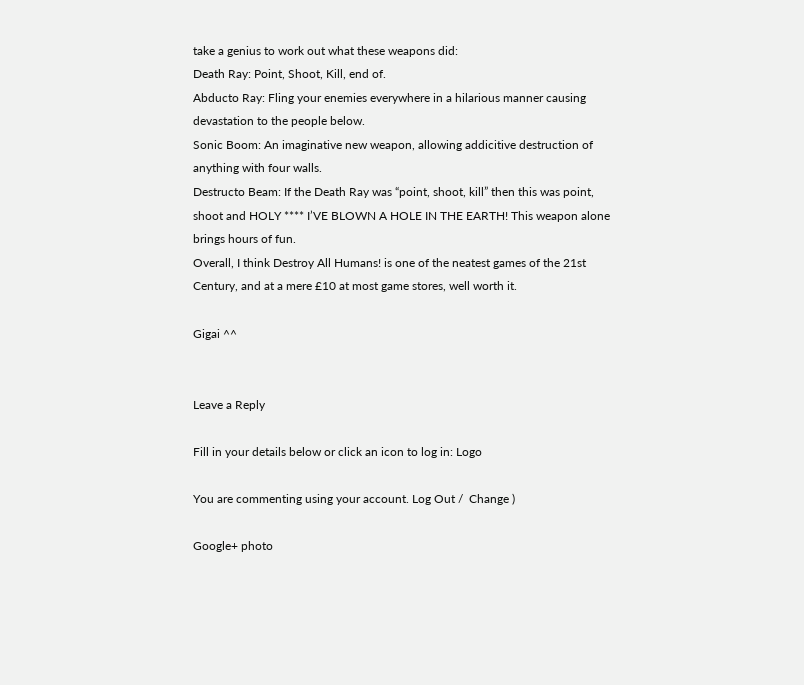take a genius to work out what these weapons did:
Death Ray: Point, Shoot, Kill, end of.
Abducto Ray: Fling your enemies everywhere in a hilarious manner causing devastation to the people below.
Sonic Boom: An imaginative new weapon, allowing addicitive destruction of anything with four walls.
Destructo Beam: If the Death Ray was “point, shoot, kill” then this was point, shoot and HOLY **** I’VE BLOWN A HOLE IN THE EARTH! This weapon alone brings hours of fun.
Overall, I think Destroy All Humans! is one of the neatest games of the 21st Century, and at a mere £10 at most game stores, well worth it.

Gigai ^^


Leave a Reply

Fill in your details below or click an icon to log in: Logo

You are commenting using your account. Log Out /  Change )

Google+ photo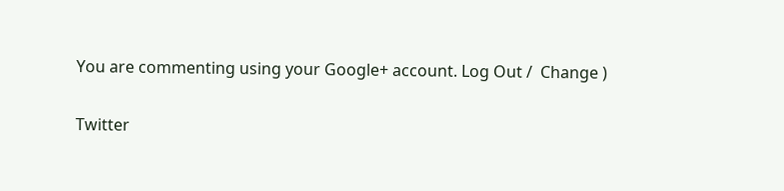You are commenting using your Google+ account. Log Out /  Change )

Twitter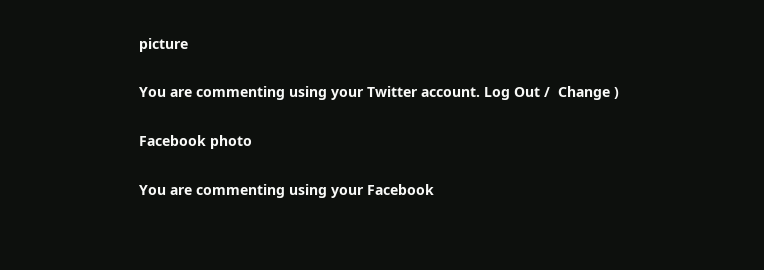picture

You are commenting using your Twitter account. Log Out /  Change )

Facebook photo

You are commenting using your Facebook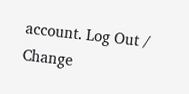account. Log Out /  Change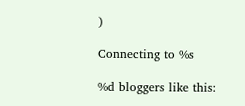)

Connecting to %s

%d bloggers like this: